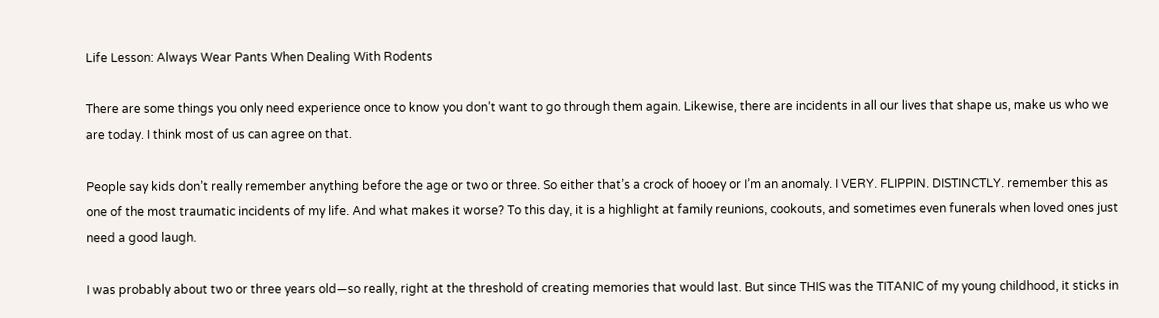Life Lesson: Always Wear Pants When Dealing With Rodents

There are some things you only need experience once to know you don’t want to go through them again. Likewise, there are incidents in all our lives that shape us, make us who we are today. I think most of us can agree on that.

People say kids don’t really remember anything before the age or two or three. So either that’s a crock of hooey or I’m an anomaly. I VERY. FLIPPIN. DISTINCTLY. remember this as one of the most traumatic incidents of my life. And what makes it worse? To this day, it is a highlight at family reunions, cookouts, and sometimes even funerals when loved ones just need a good laugh.

I was probably about two or three years old—so really, right at the threshold of creating memories that would last. But since THIS was the TITANIC of my young childhood, it sticks in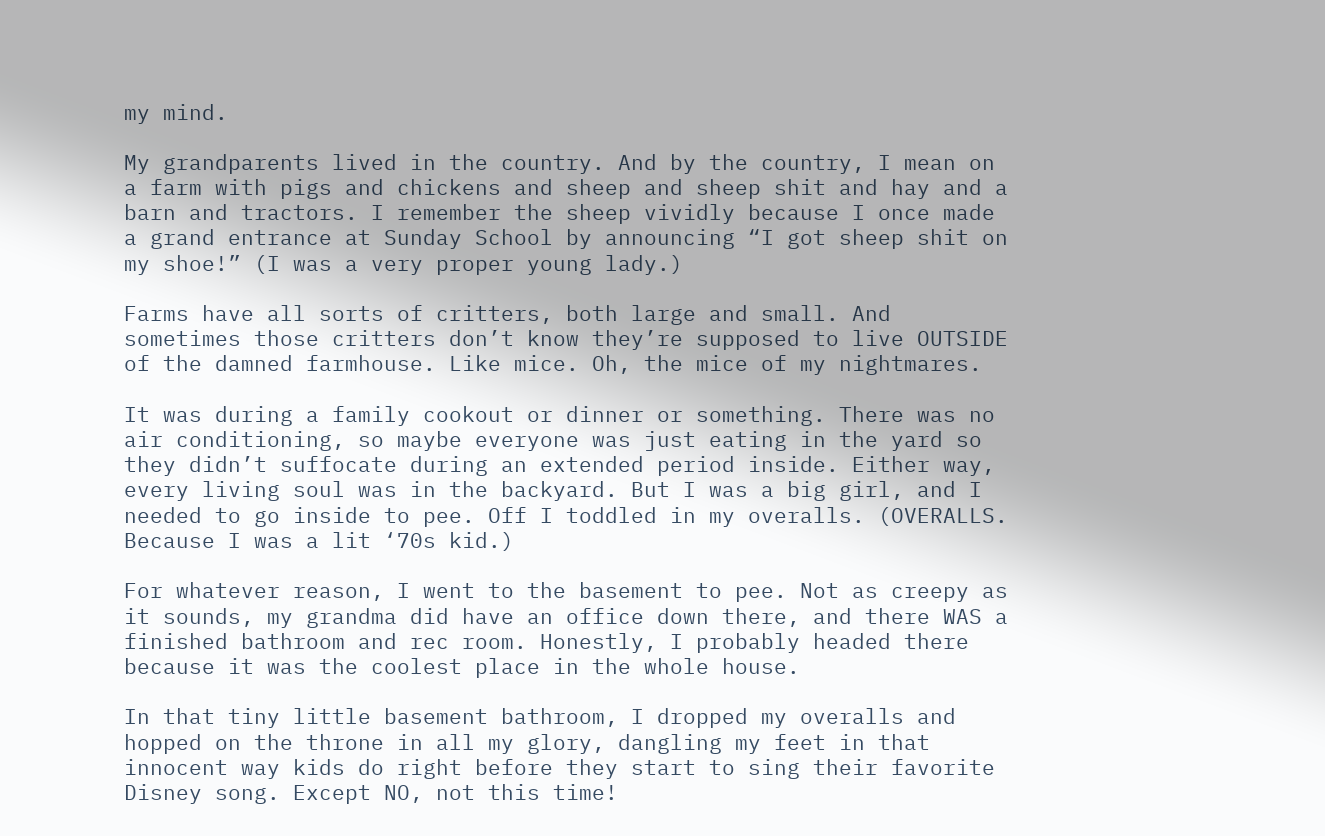my mind.

My grandparents lived in the country. And by the country, I mean on a farm with pigs and chickens and sheep and sheep shit and hay and a barn and tractors. I remember the sheep vividly because I once made a grand entrance at Sunday School by announcing “I got sheep shit on my shoe!” (I was a very proper young lady.)

Farms have all sorts of critters, both large and small. And sometimes those critters don’t know they’re supposed to live OUTSIDE of the damned farmhouse. Like mice. Oh, the mice of my nightmares.

It was during a family cookout or dinner or something. There was no air conditioning, so maybe everyone was just eating in the yard so they didn’t suffocate during an extended period inside. Either way, every living soul was in the backyard. But I was a big girl, and I needed to go inside to pee. Off I toddled in my overalls. (OVERALLS. Because I was a lit ‘70s kid.)

For whatever reason, I went to the basement to pee. Not as creepy as it sounds, my grandma did have an office down there, and there WAS a finished bathroom and rec room. Honestly, I probably headed there because it was the coolest place in the whole house.

In that tiny little basement bathroom, I dropped my overalls and hopped on the throne in all my glory, dangling my feet in that innocent way kids do right before they start to sing their favorite Disney song. Except NO, not this time!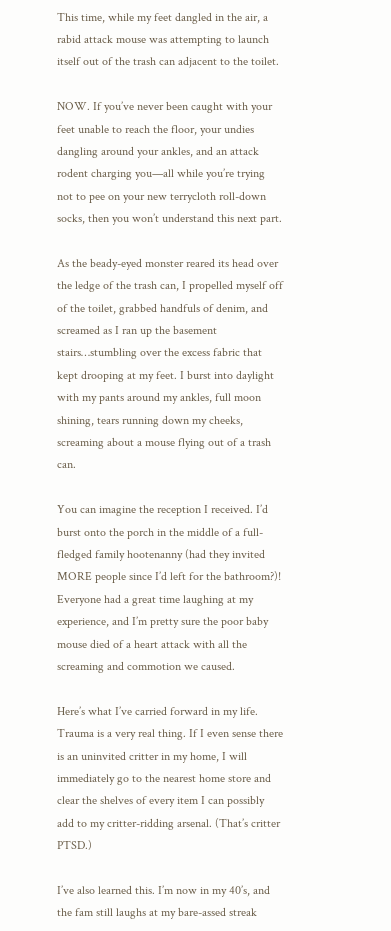This time, while my feet dangled in the air, a rabid attack mouse was attempting to launch itself out of the trash can adjacent to the toilet.

NOW. If you’ve never been caught with your feet unable to reach the floor, your undies dangling around your ankles, and an attack rodent charging you—all while you’re trying not to pee on your new terrycloth roll-down socks, then you won’t understand this next part.

As the beady-eyed monster reared its head over the ledge of the trash can, I propelled myself off of the toilet, grabbed handfuls of denim, and screamed as I ran up the basement stairs…stumbling over the excess fabric that kept drooping at my feet. I burst into daylight with my pants around my ankles, full moon shining, tears running down my cheeks, screaming about a mouse flying out of a trash can.

You can imagine the reception I received. I’d burst onto the porch in the middle of a full-fledged family hootenanny (had they invited MORE people since I’d left for the bathroom?)! Everyone had a great time laughing at my experience, and I’m pretty sure the poor baby mouse died of a heart attack with all the screaming and commotion we caused.

Here’s what I’ve carried forward in my life. Trauma is a very real thing. If I even sense there is an uninvited critter in my home, I will immediately go to the nearest home store and clear the shelves of every item I can possibly add to my critter-ridding arsenal. (That’s critter PTSD.)

I’ve also learned this. I’m now in my 40’s, and the fam still laughs at my bare-assed streak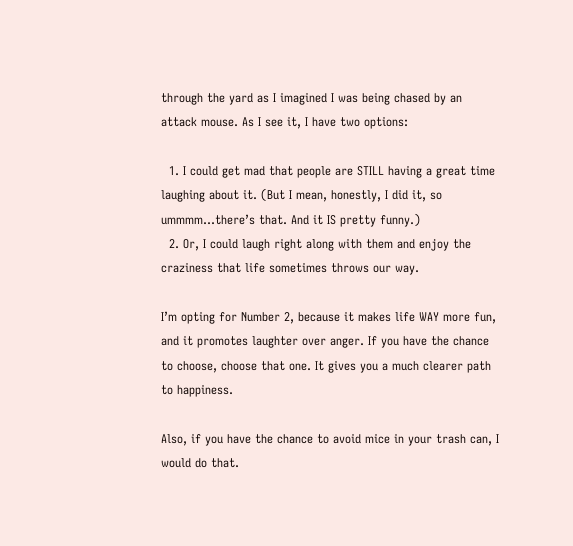through the yard as I imagined I was being chased by an attack mouse. As I see it, I have two options:

  1. I could get mad that people are STILL having a great time laughing about it. (But I mean, honestly, I did it, so ummmm…there’s that. And it IS pretty funny.)
  2. Or, I could laugh right along with them and enjoy the craziness that life sometimes throws our way.

I’m opting for Number 2, because it makes life WAY more fun, and it promotes laughter over anger. If you have the chance to choose, choose that one. It gives you a much clearer path to happiness.

Also, if you have the chance to avoid mice in your trash can, I would do that.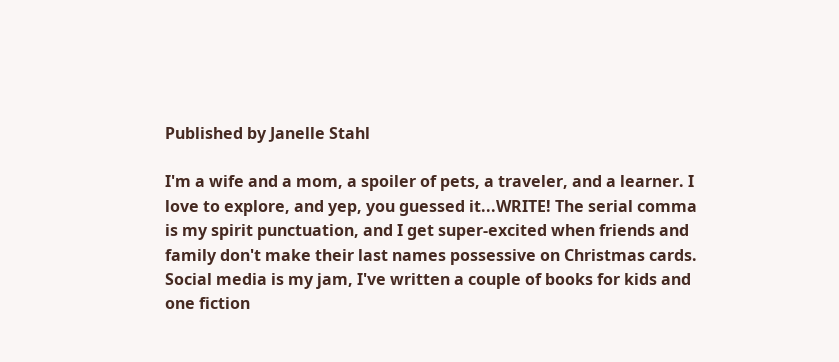Published by Janelle Stahl

I'm a wife and a mom, a spoiler of pets, a traveler, and a learner. I love to explore, and yep, you guessed it...WRITE! The serial comma is my spirit punctuation, and I get super-excited when friends and family don't make their last names possessive on Christmas cards. Social media is my jam, I've written a couple of books for kids and one fiction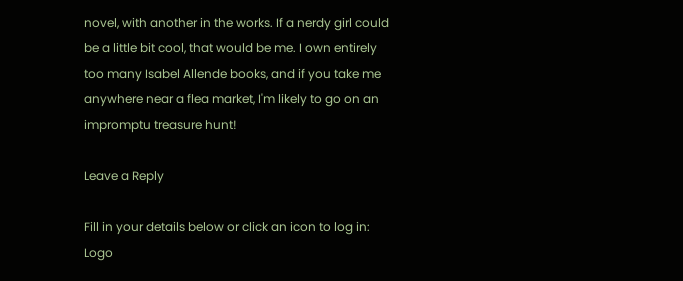novel, with another in the works. If a nerdy girl could be a little bit cool, that would be me. I own entirely too many Isabel Allende books, and if you take me anywhere near a flea market, I'm likely to go on an impromptu treasure hunt!

Leave a Reply

Fill in your details below or click an icon to log in: Logo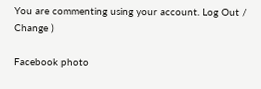You are commenting using your account. Log Out /  Change )

Facebook photo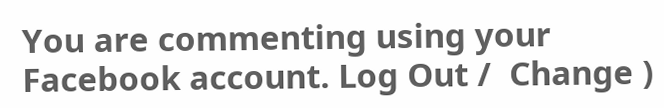You are commenting using your Facebook account. Log Out /  Change )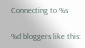Connecting to %s

%d bloggers like this: